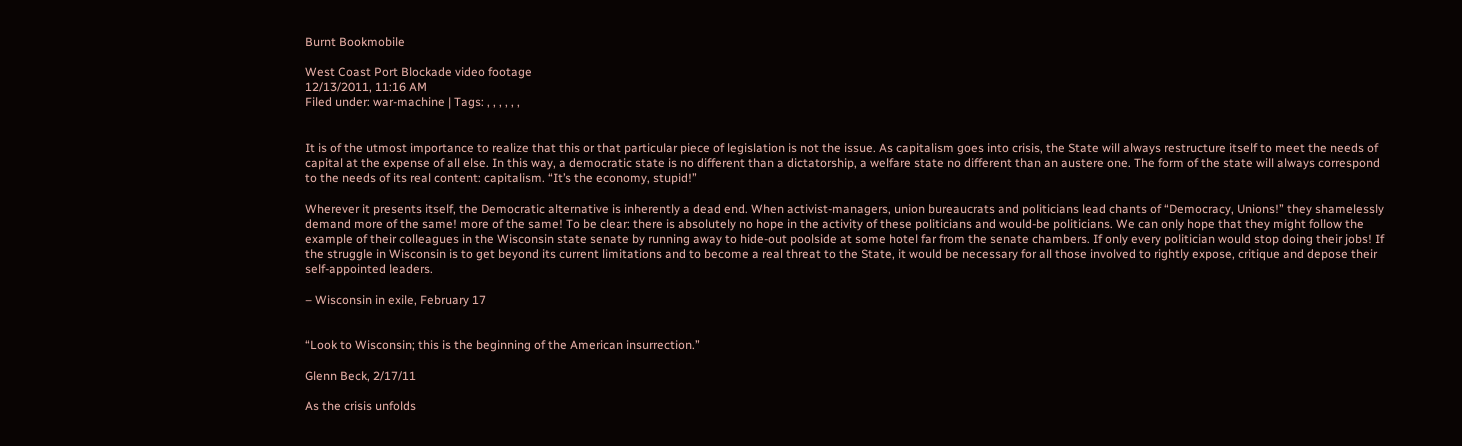Burnt Bookmobile

West Coast Port Blockade video footage
12/13/2011, 11:16 AM
Filed under: war-machine | Tags: , , , , , ,


It is of the utmost importance to realize that this or that particular piece of legislation is not the issue. As capitalism goes into crisis, the State will always restructure itself to meet the needs of capital at the expense of all else. In this way, a democratic state is no different than a dictatorship, a welfare state no different than an austere one. The form of the state will always correspond to the needs of its real content: capitalism. “It’s the economy, stupid!”

Wherever it presents itself, the Democratic alternative is inherently a dead end. When activist-managers, union bureaucrats and politicians lead chants of “Democracy, Unions!” they shamelessly demand more of the same! more of the same! To be clear: there is absolutely no hope in the activity of these politicians and would-be politicians. We can only hope that they might follow the example of their colleagues in the Wisconsin state senate by running away to hide-out poolside at some hotel far from the senate chambers. If only every politician would stop doing their jobs! If the struggle in Wisconsin is to get beyond its current limitations and to become a real threat to the State, it would be necessary for all those involved to rightly expose, critique and depose their self-appointed leaders.

– Wisconsin in exile, February 17


“Look to Wisconsin; this is the beginning of the American insurrection.”

Glenn Beck, 2/17/11

As the crisis unfolds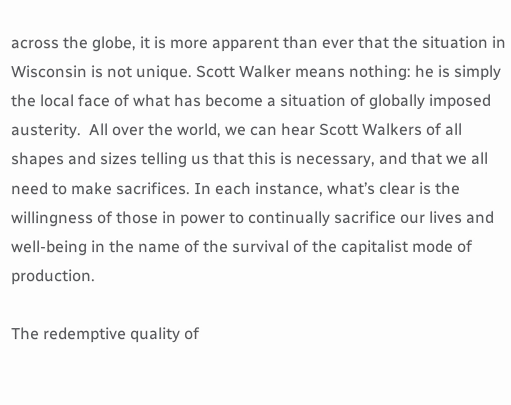across the globe, it is more apparent than ever that the situation in Wisconsin is not unique. Scott Walker means nothing: he is simply the local face of what has become a situation of globally imposed austerity.  All over the world, we can hear Scott Walkers of all shapes and sizes telling us that this is necessary, and that we all need to make sacrifices. In each instance, what’s clear is the willingness of those in power to continually sacrifice our lives and well-being in the name of the survival of the capitalist mode of production.

The redemptive quality of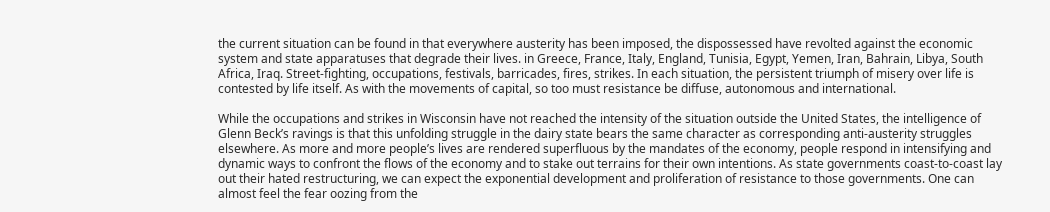the current situation can be found in that everywhere austerity has been imposed, the dispossessed have revolted against the economic system and state apparatuses that degrade their lives. in Greece, France, Italy, England, Tunisia, Egypt, Yemen, Iran, Bahrain, Libya, South Africa, Iraq. Street-fighting, occupations, festivals, barricades, fires, strikes. In each situation, the persistent triumph of misery over life is contested by life itself. As with the movements of capital, so too must resistance be diffuse, autonomous and international.

While the occupations and strikes in Wisconsin have not reached the intensity of the situation outside the United States, the intelligence of Glenn Beck’s ravings is that this unfolding struggle in the dairy state bears the same character as corresponding anti-austerity struggles elsewhere. As more and more people’s lives are rendered superfluous by the mandates of the economy, people respond in intensifying and dynamic ways to confront the flows of the economy and to stake out terrains for their own intentions. As state governments coast-to-coast lay out their hated restructuring, we can expect the exponential development and proliferation of resistance to those governments. One can almost feel the fear oozing from the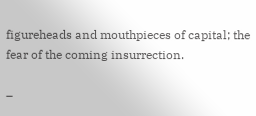figureheads and mouthpieces of capital; the fear of the coming insurrection.

–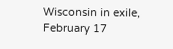Wisconsin in exile, February 17